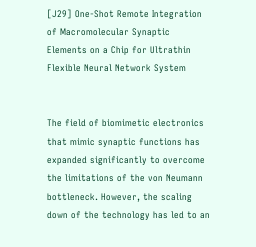[J29] One-Shot Remote Integration of Macromolecular Synaptic Elements on a Chip for Ultrathin Flexible Neural Network System


The field of biomimetic electronics that mimic synaptic functions has expanded significantly to overcome the limitations of the von Neumann bottleneck. However, the scaling down of the technology has led to an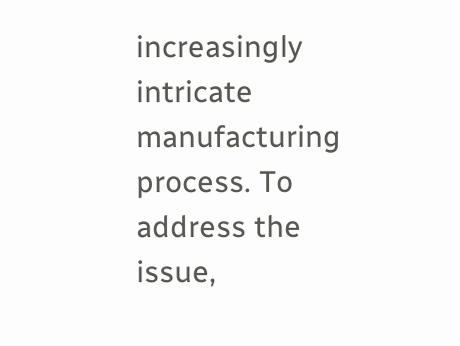increasingly intricate manufacturing process. To address the issue,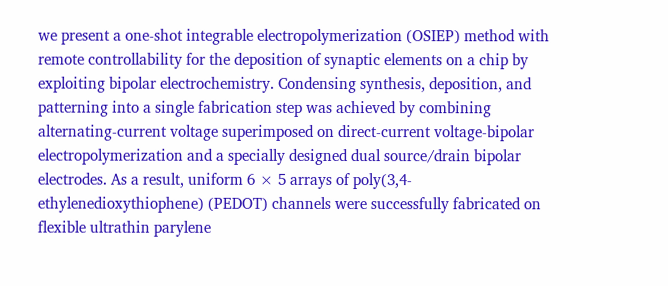we present a one-shot integrable electropolymerization (OSIEP) method with remote controllability for the deposition of synaptic elements on a chip by exploiting bipolar electrochemistry. Condensing synthesis, deposition, and patterning into a single fabrication step was achieved by combining alternating-current voltage superimposed on direct-current voltage-bipolar electropolymerization and a specially designed dual source/drain bipolar electrodes. As a result, uniform 6 × 5 arrays of poly(3,4-ethylenedioxythiophene) (PEDOT) channels were successfully fabricated on flexible ultrathin parylene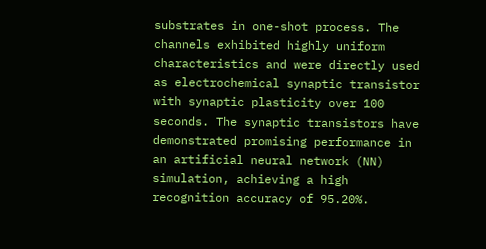substrates in one-shot process. The channels exhibited highly uniform characteristics and were directly used as electrochemical synaptic transistor with synaptic plasticity over 100 seconds. The synaptic transistors have demonstrated promising performance in an artificial neural network (NN) simulation, achieving a high recognition accuracy of 95.20%.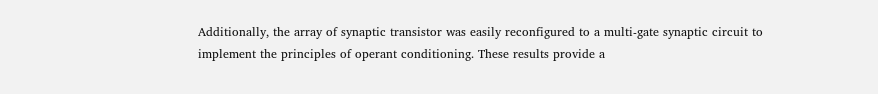Additionally, the array of synaptic transistor was easily reconfigured to a multi-gate synaptic circuit to implement the principles of operant conditioning. These results provide a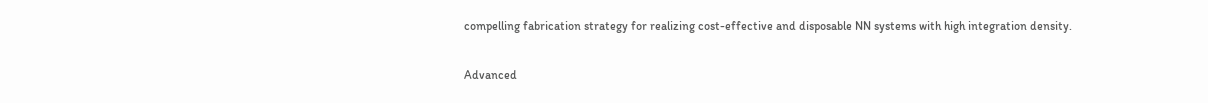compelling fabrication strategy for realizing cost-effective and disposable NN systems with high integration density.

Advanced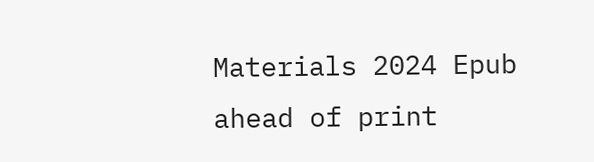Materials 2024 Epub ahead of print